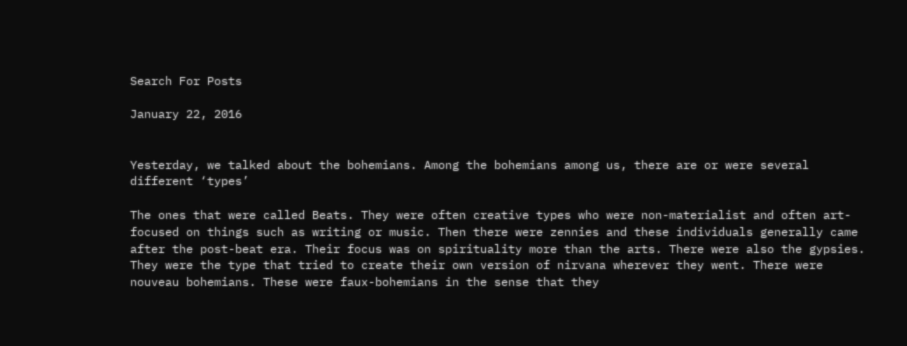Search For Posts

January 22, 2016


Yesterday, we talked about the bohemians. Among the bohemians among us, there are or were several different ‘types’

The ones that were called Beats. They were often creative types who were non-materialist and often art-focused on things such as writing or music. Then there were zennies and these individuals generally came after the post-beat era. Their focus was on spirituality more than the arts. There were also the gypsies. They were the type that tried to create their own version of nirvana wherever they went. There were nouveau bohemians. These were faux-bohemians in the sense that they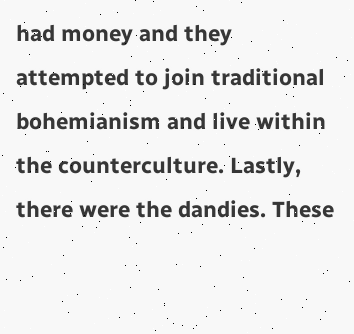had money and they attempted to join traditional bohemianism and live within the counterculture. Lastly, there were the dandies. These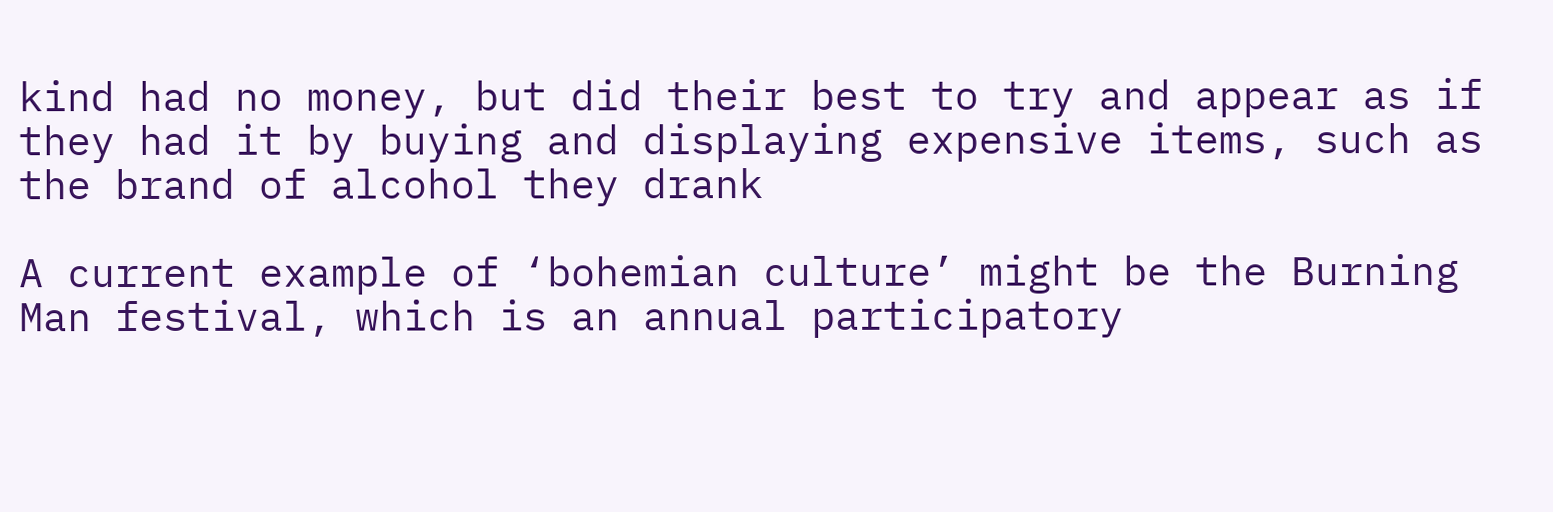kind had no money, but did their best to try and appear as if they had it by buying and displaying expensive items, such as the brand of alcohol they drank

A current example of ‘bohemian culture’ might be the Burning Man festival, which is an annual participatory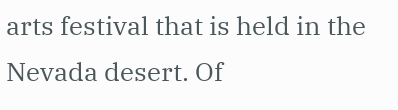arts festival that is held in the Nevada desert. Of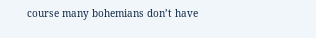course many bohemians don’t have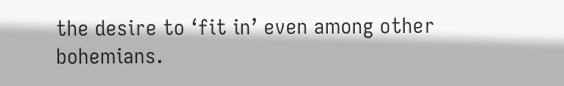the desire to ‘fit in’ even among other bohemians.